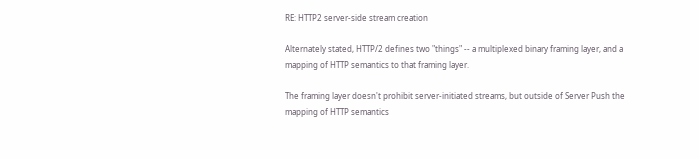RE: HTTP2 server-side stream creation

Alternately stated, HTTP/2 defines two "things" -- a multiplexed binary framing layer, and a mapping of HTTP semantics to that framing layer.

The framing layer doesn't prohibit server-initiated streams, but outside of Server Push the mapping of HTTP semantics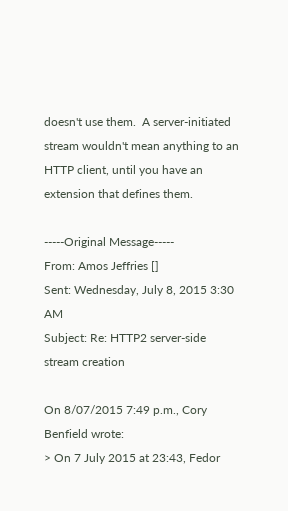doesn't use them.  A server-initiated stream wouldn't mean anything to an HTTP client, until you have an extension that defines them.

-----Original Message-----
From: Amos Jeffries []
Sent: Wednesday, July 8, 2015 3:30 AM
Subject: Re: HTTP2 server-side stream creation

On 8/07/2015 7:49 p.m., Cory Benfield wrote:
> On 7 July 2015 at 23:43, Fedor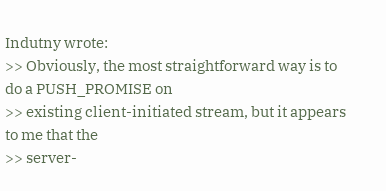Indutny wrote:
>> Obviously, the most straightforward way is to do a PUSH_PROMISE on
>> existing client-initiated stream, but it appears to me that the
>> server-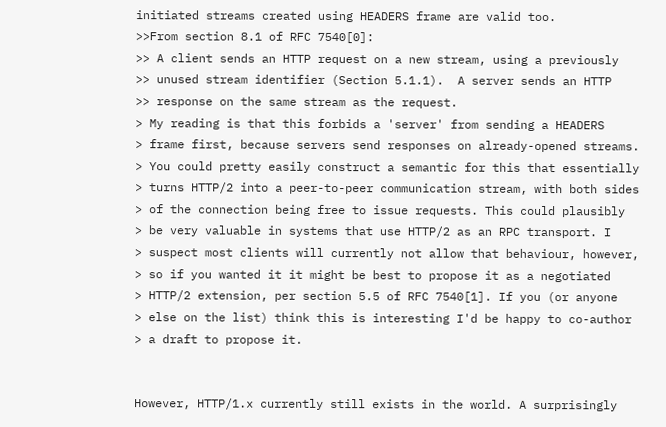initiated streams created using HEADERS frame are valid too.
>>From section 8.1 of RFC 7540[0]:
>> A client sends an HTTP request on a new stream, using a previously
>> unused stream identifier (Section 5.1.1).  A server sends an HTTP
>> response on the same stream as the request.
> My reading is that this forbids a 'server' from sending a HEADERS
> frame first, because servers send responses on already-opened streams.
> You could pretty easily construct a semantic for this that essentially
> turns HTTP/2 into a peer-to-peer communication stream, with both sides
> of the connection being free to issue requests. This could plausibly
> be very valuable in systems that use HTTP/2 as an RPC transport. I
> suspect most clients will currently not allow that behaviour, however,
> so if you wanted it it might be best to propose it as a negotiated
> HTTP/2 extension, per section 5.5 of RFC 7540[1]. If you (or anyone
> else on the list) think this is interesting I'd be happy to co-author
> a draft to propose it.


However, HTTP/1.x currently still exists in the world. A surprisingly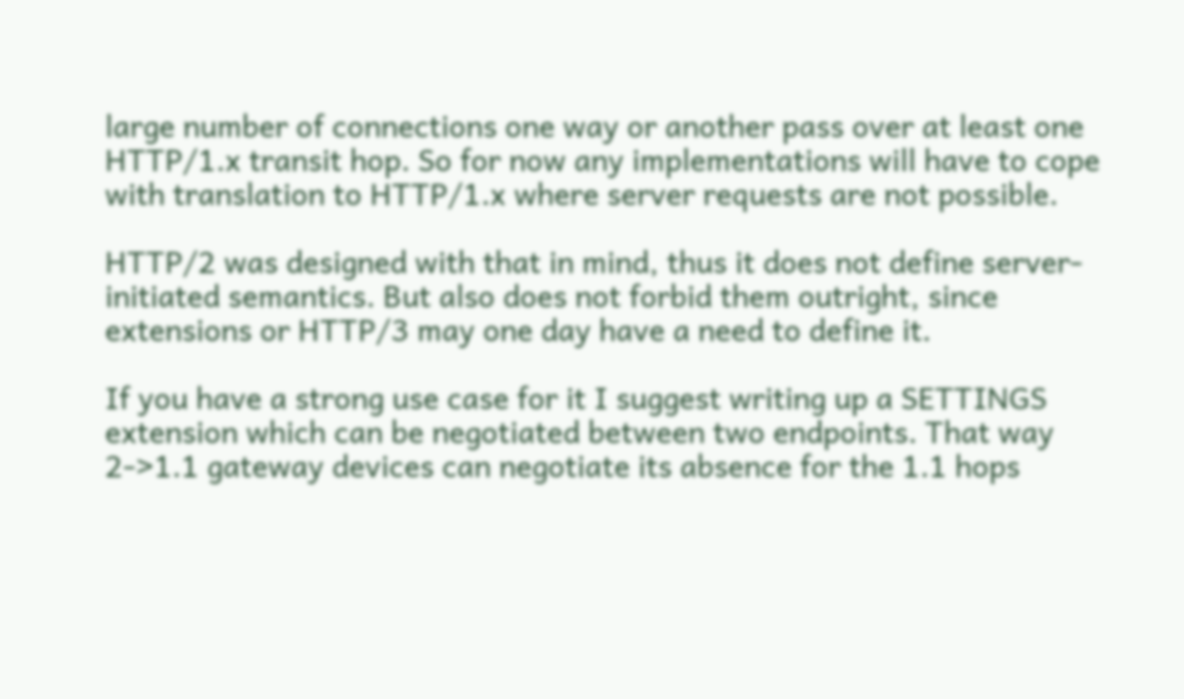large number of connections one way or another pass over at least one HTTP/1.x transit hop. So for now any implementations will have to cope with translation to HTTP/1.x where server requests are not possible.

HTTP/2 was designed with that in mind, thus it does not define server-initiated semantics. But also does not forbid them outright, since extensions or HTTP/3 may one day have a need to define it.

If you have a strong use case for it I suggest writing up a SETTINGS extension which can be negotiated between two endpoints. That way 2->1.1 gateway devices can negotiate its absence for the 1.1 hops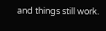and things still work.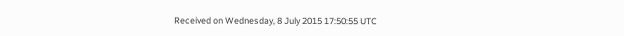Received on Wednesday, 8 July 2015 17:50:55 UTC